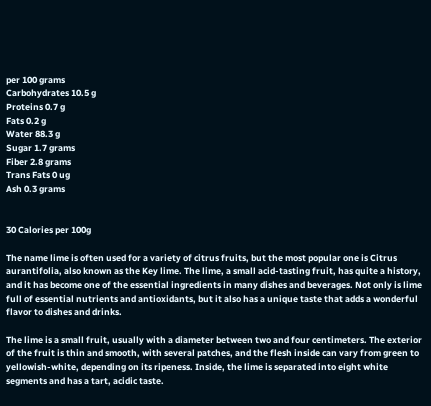per 100 grams
Carbohydrates 10.5 g
Proteins 0.7 g
Fats 0.2 g
Water 88.3 g
Sugar 1.7 grams
Fiber 2.8 grams
Trans Fats 0 ug
Ash 0.3 grams


30 Calories per 100g

The name lime is often used for a variety of citrus fruits, but the most popular one is Citrus aurantifolia, also known as the Key lime. The lime, a small acid-tasting fruit, has quite a history, and it has become one of the essential ingredients in many dishes and beverages. Not only is lime full of essential nutrients and antioxidants, but it also has a unique taste that adds a wonderful flavor to dishes and drinks.

The lime is a small fruit, usually with a diameter between two and four centimeters. The exterior of the fruit is thin and smooth, with several patches, and the flesh inside can vary from green to yellowish-white, depending on its ripeness. Inside, the lime is separated into eight white segments and has a tart, acidic taste.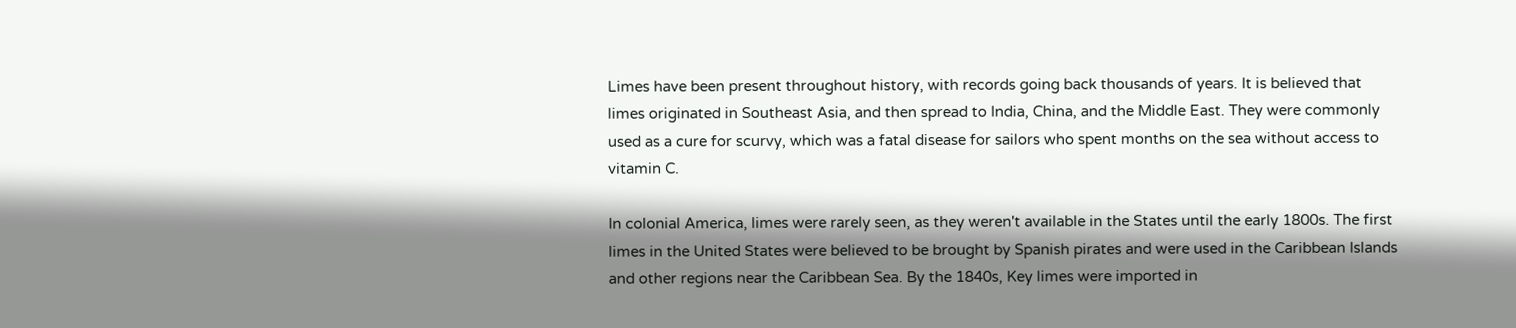Limes have been present throughout history, with records going back thousands of years. It is believed that limes originated in Southeast Asia, and then spread to India, China, and the Middle East. They were commonly used as a cure for scurvy, which was a fatal disease for sailors who spent months on the sea without access to vitamin C.

In colonial America, limes were rarely seen, as they weren't available in the States until the early 1800s. The first limes in the United States were believed to be brought by Spanish pirates and were used in the Caribbean Islands and other regions near the Caribbean Sea. By the 1840s, Key limes were imported in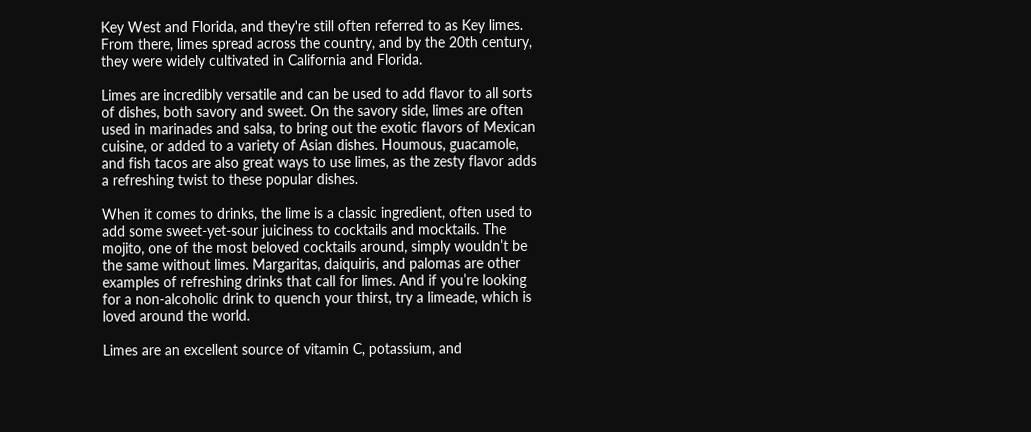Key West and Florida, and they're still often referred to as Key limes. From there, limes spread across the country, and by the 20th century, they were widely cultivated in California and Florida.

Limes are incredibly versatile and can be used to add flavor to all sorts of dishes, both savory and sweet. On the savory side, limes are often used in marinades and salsa, to bring out the exotic flavors of Mexican cuisine, or added to a variety of Asian dishes. Houmous, guacamole, and fish tacos are also great ways to use limes, as the zesty flavor adds a refreshing twist to these popular dishes.

When it comes to drinks, the lime is a classic ingredient, often used to add some sweet-yet-sour juiciness to cocktails and mocktails. The mojito, one of the most beloved cocktails around, simply wouldn’t be the same without limes. Margaritas, daiquiris, and palomas are other examples of refreshing drinks that call for limes. And if you’re looking for a non-alcoholic drink to quench your thirst, try a limeade, which is loved around the world.

Limes are an excellent source of vitamin C, potassium, and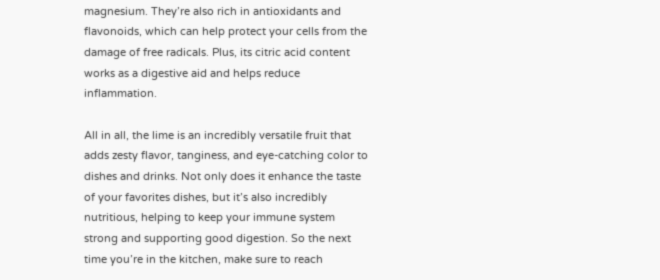magnesium. They’re also rich in antioxidants and flavonoids, which can help protect your cells from the damage of free radicals. Plus, its citric acid content works as a digestive aid and helps reduce inflammation.

All in all, the lime is an incredibly versatile fruit that adds zesty flavor, tanginess, and eye-catching color to dishes and drinks. Not only does it enhance the taste of your favorites dishes, but it’s also incredibly nutritious, helping to keep your immune system strong and supporting good digestion. So the next time you’re in the kitchen, make sure to reach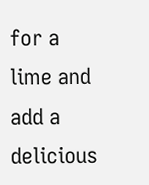for a lime and add a delicious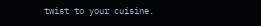twist to your cuisine.